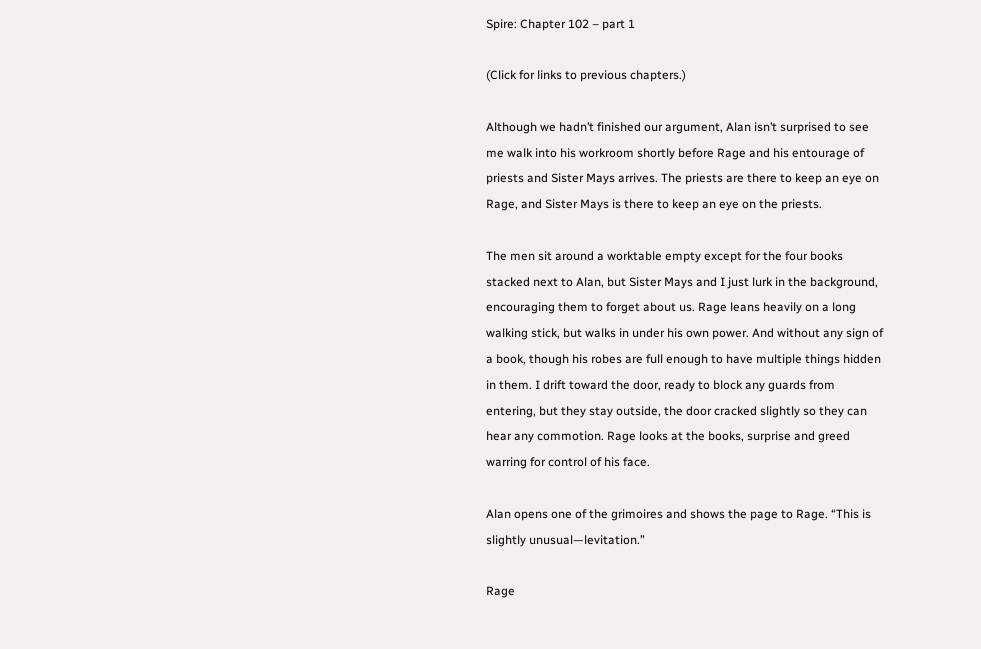Spire: Chapter 102 – part 1

(Click for links to previous chapters.)

Although we hadn’t finished our argument, Alan isn’t surprised to see me walk into his workroom shortly before Rage and his entourage of priests and Sister Mays arrives. The priests are there to keep an eye on Rage, and Sister Mays is there to keep an eye on the priests.

The men sit around a worktable empty except for the four books stacked next to Alan, but Sister Mays and I just lurk in the background, encouraging them to forget about us. Rage leans heavily on a long walking stick, but walks in under his own power. And without any sign of a book, though his robes are full enough to have multiple things hidden in them. I drift toward the door, ready to block any guards from entering, but they stay outside, the door cracked slightly so they can hear any commotion. Rage looks at the books, surprise and greed warring for control of his face.

Alan opens one of the grimoires and shows the page to Rage. “This is slightly unusual—levitation.”

Rage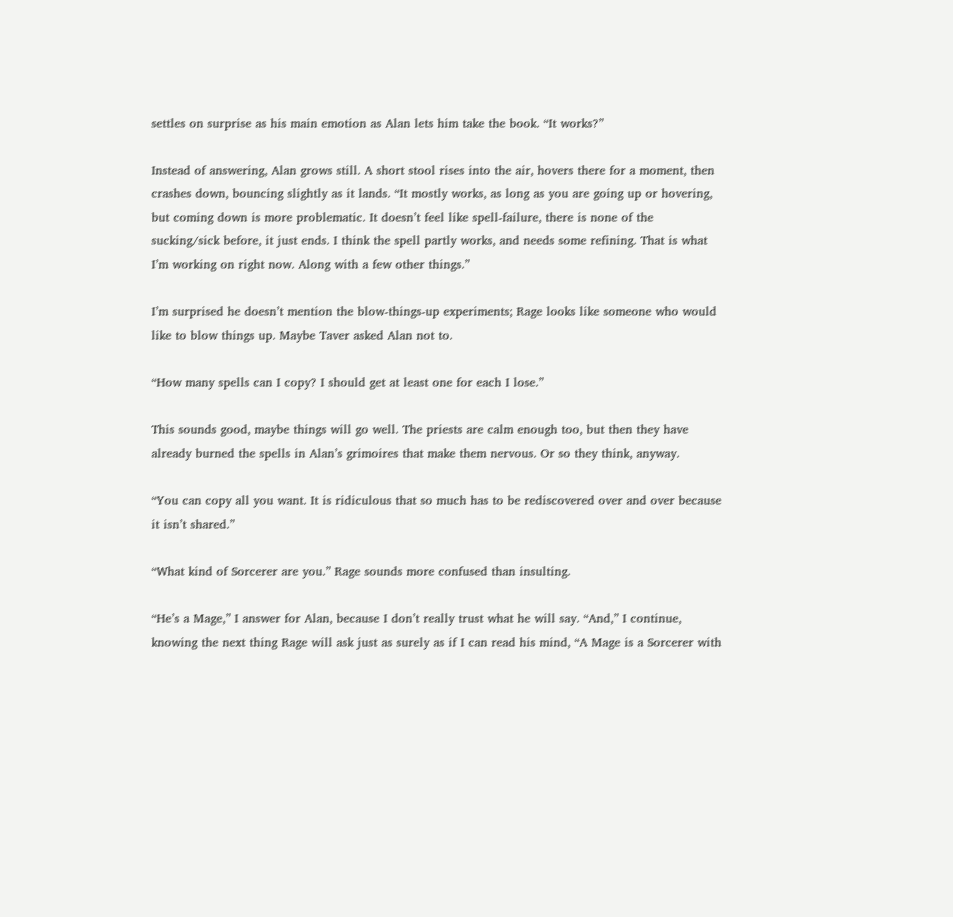settles on surprise as his main emotion as Alan lets him take the book. “It works?”

Instead of answering, Alan grows still. A short stool rises into the air, hovers there for a moment, then crashes down, bouncing slightly as it lands. “It mostly works, as long as you are going up or hovering, but coming down is more problematic. It doesn’t feel like spell-failure, there is none of the sucking/sick before, it just ends. I think the spell partly works, and needs some refining. That is what I’m working on right now. Along with a few other things.”

I’m surprised he doesn’t mention the blow-things-up experiments; Rage looks like someone who would like to blow things up. Maybe Taver asked Alan not to.

“How many spells can I copy? I should get at least one for each I lose.”

This sounds good, maybe things will go well. The priests are calm enough too, but then they have already burned the spells in Alan’s grimoires that make them nervous. Or so they think, anyway.

“You can copy all you want. It is ridiculous that so much has to be rediscovered over and over because it isn’t shared.”

“What kind of Sorcerer are you.” Rage sounds more confused than insulting.

“He’s a Mage,” I answer for Alan, because I don’t really trust what he will say. “And,” I continue, knowing the next thing Rage will ask just as surely as if I can read his mind, “A Mage is a Sorcerer with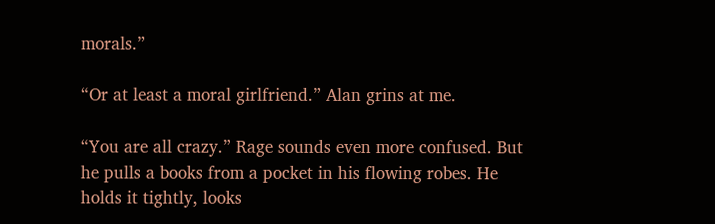morals.”

“Or at least a moral girlfriend.” Alan grins at me.

“You are all crazy.” Rage sounds even more confused. But he pulls a books from a pocket in his flowing robes. He holds it tightly, looks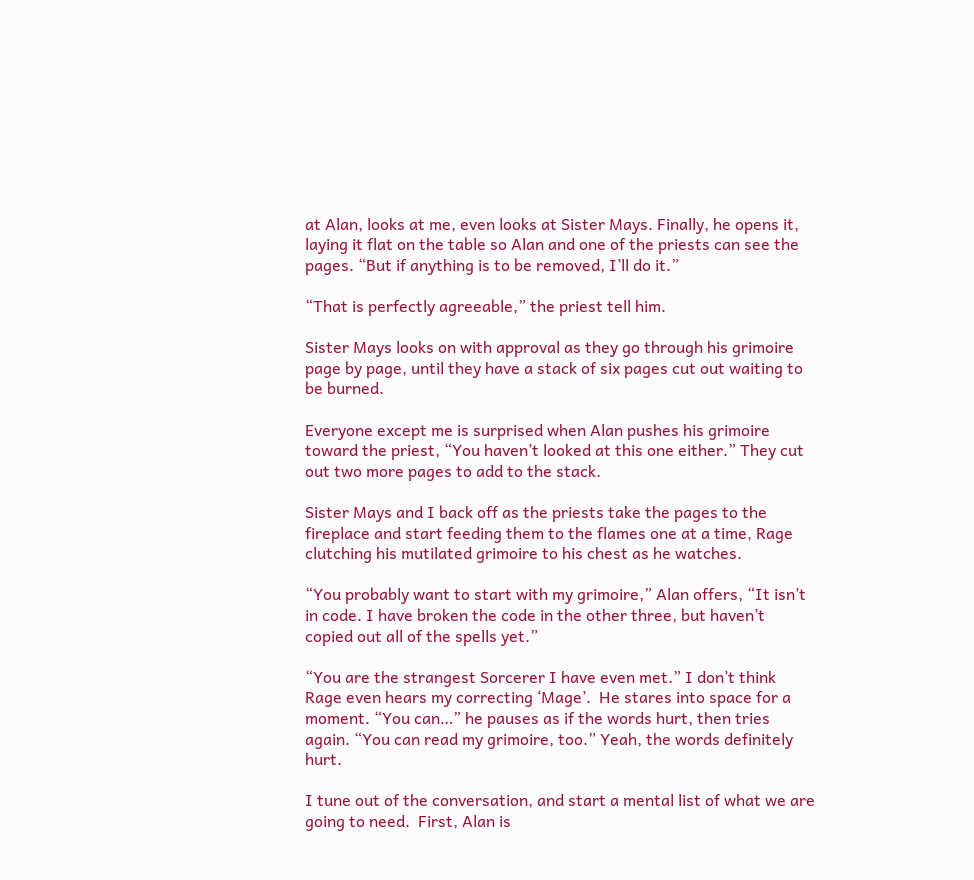at Alan, looks at me, even looks at Sister Mays. Finally, he opens it, laying it flat on the table so Alan and one of the priests can see the pages. “But if anything is to be removed, I’ll do it.”

“That is perfectly agreeable,” the priest tell him.

Sister Mays looks on with approval as they go through his grimoire page by page, until they have a stack of six pages cut out waiting to be burned.

Everyone except me is surprised when Alan pushes his grimoire toward the priest, “You haven’t looked at this one either.” They cut out two more pages to add to the stack.

Sister Mays and I back off as the priests take the pages to the fireplace and start feeding them to the flames one at a time, Rage clutching his mutilated grimoire to his chest as he watches.

“You probably want to start with my grimoire,” Alan offers, “It isn’t in code. I have broken the code in the other three, but haven’t copied out all of the spells yet.”

“You are the strangest Sorcerer I have even met.” I don’t think Rage even hears my correcting ‘Mage’.  He stares into space for a moment. “You can…” he pauses as if the words hurt, then tries again. “You can read my grimoire, too.” Yeah, the words definitely hurt.

I tune out of the conversation, and start a mental list of what we are going to need.  First, Alan is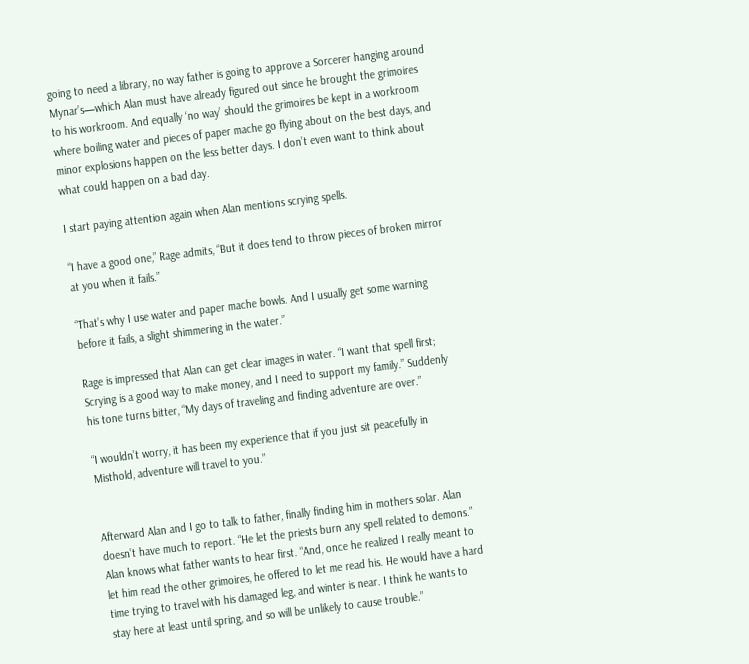going to need a library, no way father is going to approve a Sorcerer hanging around Mynar’s—which Alan must have already figured out since he brought the grimoires to his workroom. And equally ‘no way’ should the grimoires be kept in a workroom where boiling water and pieces of paper mache go flying about on the best days, and minor explosions happen on the less better days. I don’t even want to think about what could happen on a bad day.

I start paying attention again when Alan mentions scrying spells.

“I have a good one,” Rage admits, “But it does tend to throw pieces of broken mirror at you when it fails.”

“That’s why I use water and paper mache bowls. And I usually get some warning before it fails, a slight shimmering in the water.”

Rage is impressed that Alan can get clear images in water. “I want that spell first; Scrying is a good way to make money, and I need to support my family.” Suddenly his tone turns bitter, “My days of traveling and finding adventure are over.”

“I wouldn’t worry, it has been my experience that if you just sit peacefully in Misthold, adventure will travel to you.”


Afterward Alan and I go to talk to father, finally finding him in mothers solar. Alan doesn’t have much to report. “He let the priests burn any spell related to demons.” Alan knows what father wants to hear first. “And, once he realized I really meant to let him read the other grimoires, he offered to let me read his. He would have a hard time trying to travel with his damaged leg, and winter is near. I think he wants to stay here at least until spring, and so will be unlikely to cause trouble.”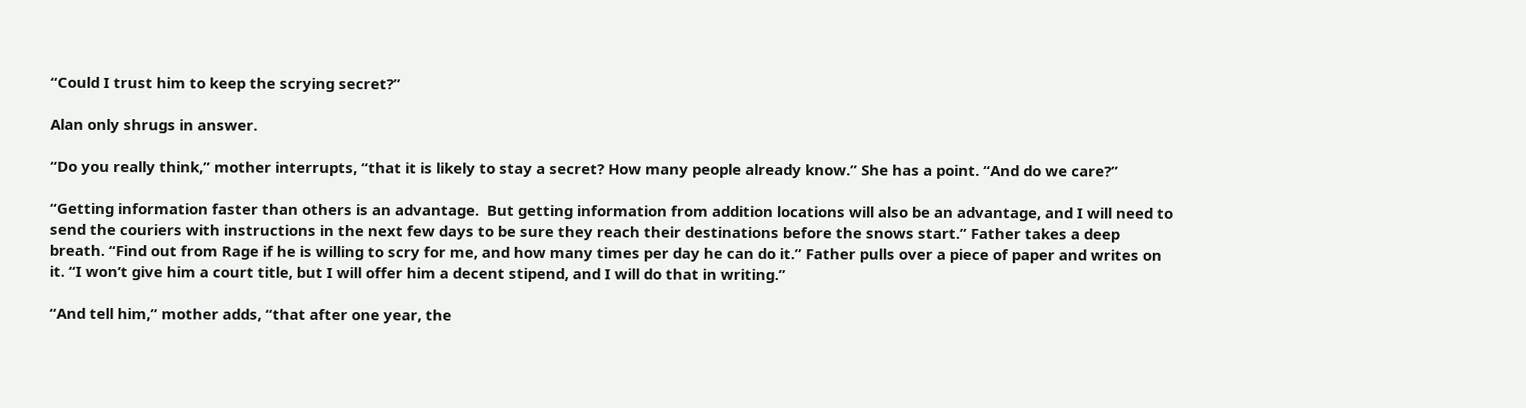“Could I trust him to keep the scrying secret?”

Alan only shrugs in answer.

“Do you really think,” mother interrupts, “that it is likely to stay a secret? How many people already know.” She has a point. “And do we care?”

“Getting information faster than others is an advantage.  But getting information from addition locations will also be an advantage, and I will need to send the couriers with instructions in the next few days to be sure they reach their destinations before the snows start.” Father takes a deep breath. “Find out from Rage if he is willing to scry for me, and how many times per day he can do it.” Father pulls over a piece of paper and writes on it. “I won’t give him a court title, but I will offer him a decent stipend, and I will do that in writing.”

“And tell him,” mother adds, “that after one year, the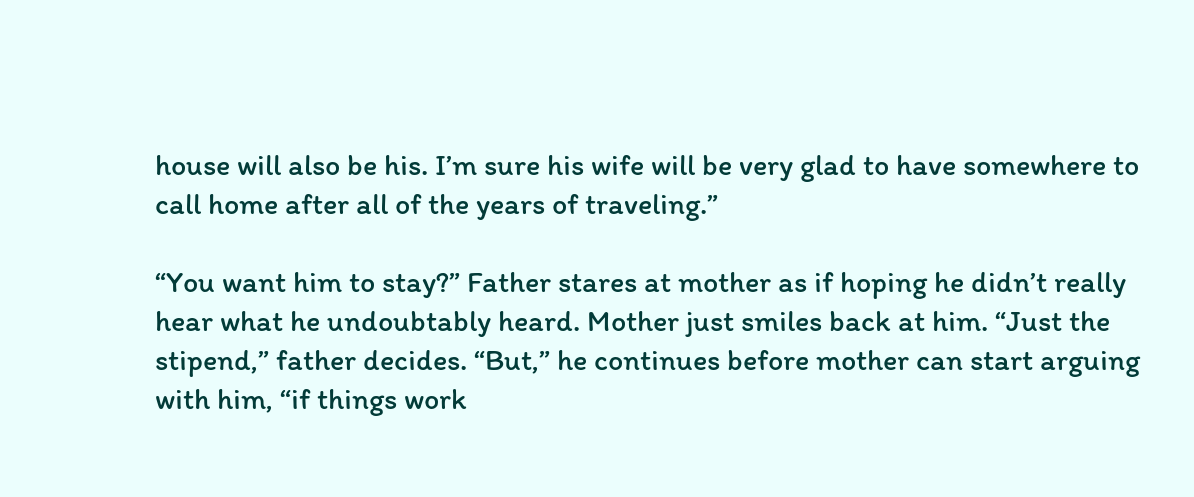house will also be his. I’m sure his wife will be very glad to have somewhere to call home after all of the years of traveling.”

“You want him to stay?” Father stares at mother as if hoping he didn’t really hear what he undoubtably heard. Mother just smiles back at him. “Just the stipend,” father decides. “But,” he continues before mother can start arguing with him, “if things work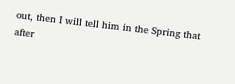out, then I will tell him in the Spring that after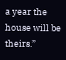a year the house will be theirs.”